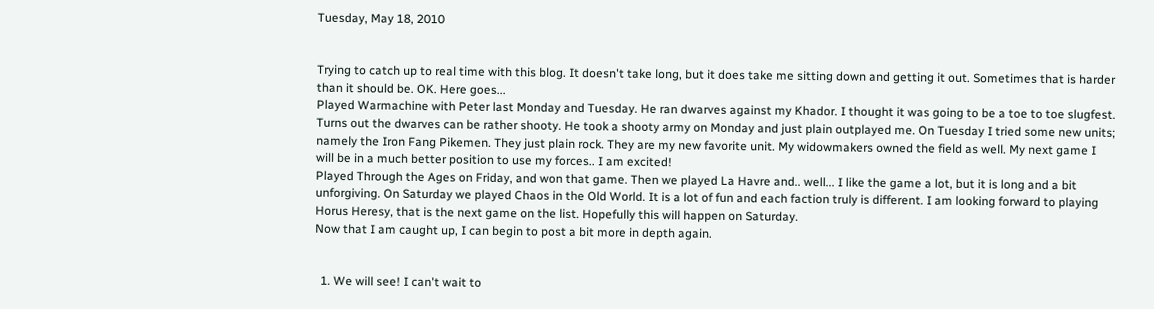Tuesday, May 18, 2010


Trying to catch up to real time with this blog. It doesn't take long, but it does take me sitting down and getting it out. Sometimes that is harder than it should be. OK. Here goes...
Played Warmachine with Peter last Monday and Tuesday. He ran dwarves against my Khador. I thought it was going to be a toe to toe slugfest. Turns out the dwarves can be rather shooty. He took a shooty army on Monday and just plain outplayed me. On Tuesday I tried some new units; namely the Iron Fang Pikemen. They just plain rock. They are my new favorite unit. My widowmakers owned the field as well. My next game I will be in a much better position to use my forces.. I am excited!
Played Through the Ages on Friday, and won that game. Then we played La Havre and.. well... I like the game a lot, but it is long and a bit unforgiving. On Saturday we played Chaos in the Old World. It is a lot of fun and each faction truly is different. I am looking forward to playing Horus Heresy, that is the next game on the list. Hopefully this will happen on Saturday.
Now that I am caught up, I can begin to post a bit more in depth again.


  1. We will see! I can't wait to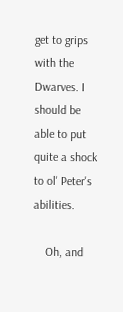get to grips with the Dwarves. I should be able to put quite a shock to ol' Peter's abilities.

    Oh, and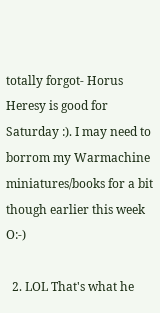totally forgot- Horus Heresy is good for Saturday :). I may need to borrom my Warmachine miniatures/books for a bit though earlier this week O:-)

  2. LOL That's what he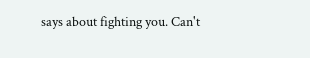says about fighting you. Can't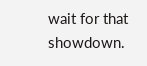wait for that showdown.